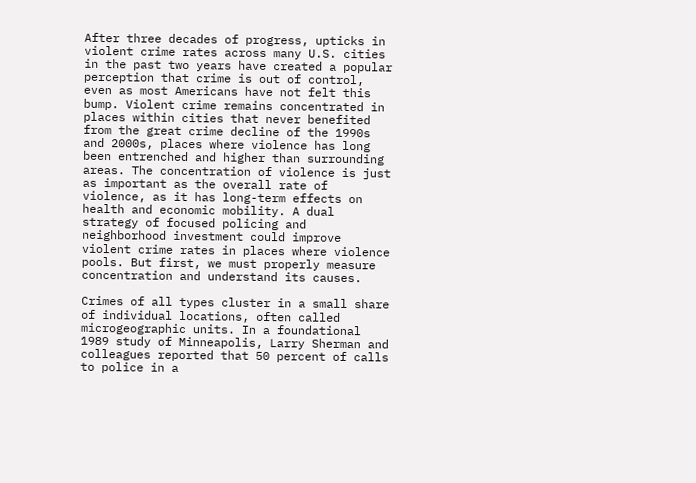After three decades of progress, upticks in violent crime rates across many U.S. cities in the past two years have created a popular perception that crime is out of control, even as most Americans have not felt this bump. Violent crime remains concentrated in places within cities that never benefited from the great crime decline of the 1990s and 2000s, places where violence has long been entrenched and higher than surrounding areas. The concentration of violence is just as important as the overall rate of violence, as it has long-term effects on health and economic mobility. A dual strategy of focused policing and neighborhood investment could improve violent crime rates in places where violence pools. But first, we must properly measure concentration and understand its causes.

Crimes of all types cluster in a small share of individual locations, often called microgeographic units. In a foundational 1989 study of Minneapolis, Larry Sherman and colleagues reported that 50 percent of calls to police in a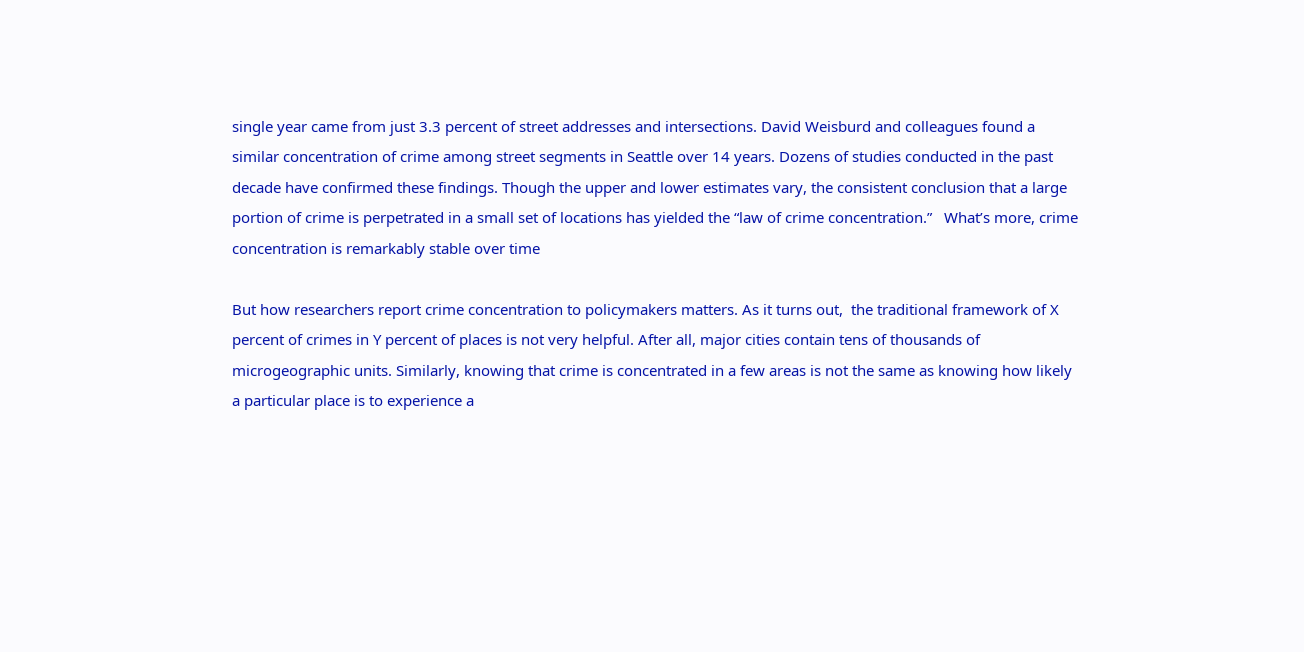single year came from just 3.3 percent of street addresses and intersections. David Weisburd and colleagues found a similar concentration of crime among street segments in Seattle over 14 years. Dozens of studies conducted in the past decade have confirmed these findings. Though the upper and lower estimates vary, the consistent conclusion that a large portion of crime is perpetrated in a small set of locations has yielded the “law of crime concentration.”   What’s more, crime concentration is remarkably stable over time

But how researchers report crime concentration to policymakers matters. As it turns out,  the traditional framework of X percent of crimes in Y percent of places is not very helpful. After all, major cities contain tens of thousands of microgeographic units. Similarly, knowing that crime is concentrated in a few areas is not the same as knowing how likely a particular place is to experience a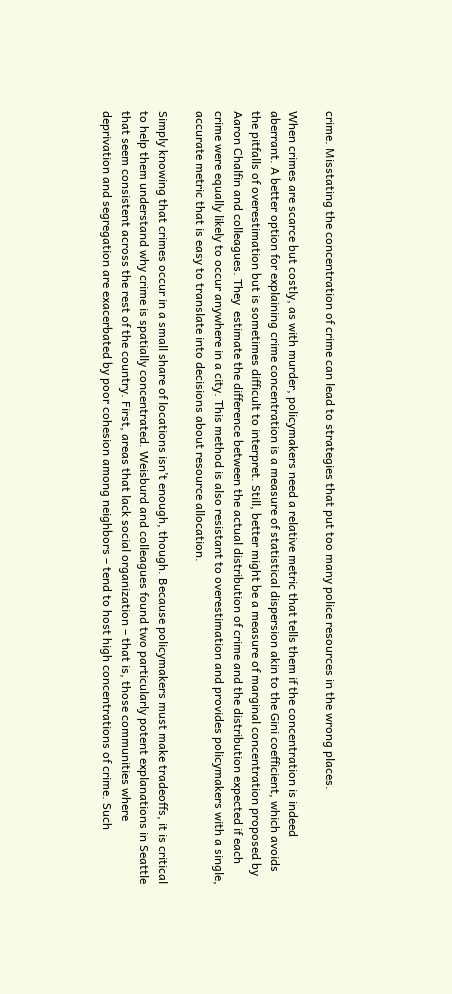crime. Misstating the concentration of crime can lead to strategies that put too many police resources in the wrong places.

When crimes are scarce but costly, as with murder, policymakers need a relative metric that tells them if the concentration is indeed aberrant. A better option for explaining crime concentration is a measure of statistical dispersion akin to the Gini coefficient, which avoids the pitfalls of overestimation but is sometimes difficult to interpret. Still, better might be a measure of marginal concentration proposed by Aaron Chalfin and colleagues. They  estimate the difference between the actual distribution of crime and the distribution expected if each crime were equally likely to occur anywhere in a city. This method is also resistant to overestimation and provides policymakers with a single, accurate metric that is easy to translate into decisions about resource allocation.

Simply knowing that crimes occur in a small share of locations isn’t enough, though. Because policymakers must make tradeoffs, it is critical to help them understand why crime is spatially concentrated. Weisburd and colleagues found two particularly potent explanations in Seattle that seem consistent across the rest of the country. First, areas that lack social organization – that is, those communities where deprivation and segregation are exacerbated by poor cohesion among neighbors – tend to host high concentrations of crime. Such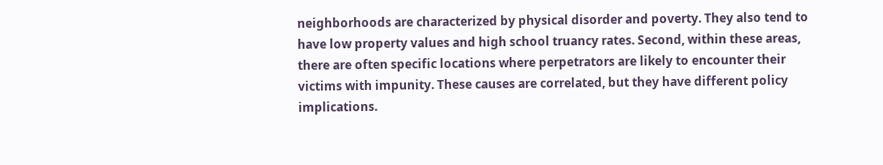neighborhoods are characterized by physical disorder and poverty. They also tend to have low property values and high school truancy rates. Second, within these areas, there are often specific locations where perpetrators are likely to encounter their victims with impunity. These causes are correlated, but they have different policy implications.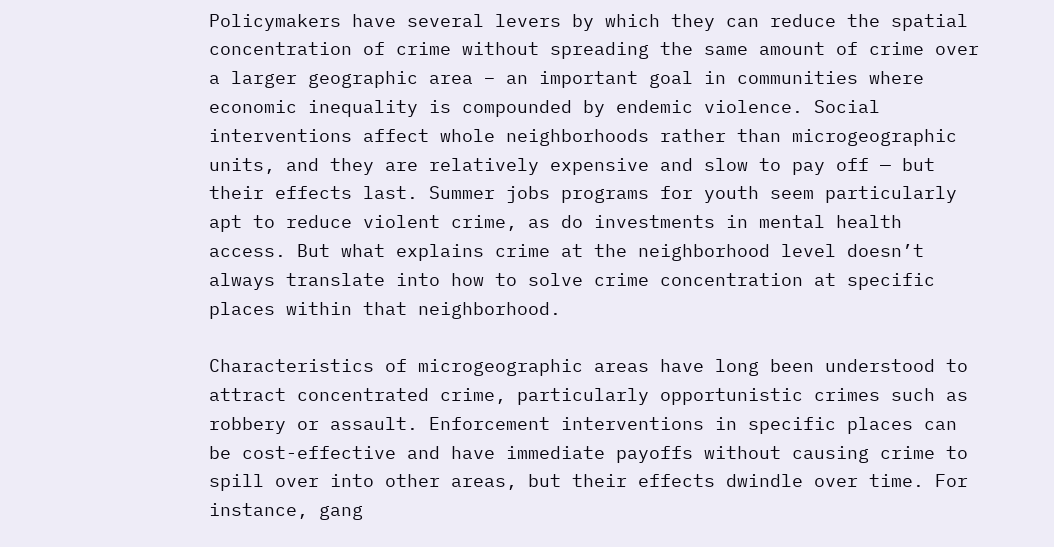Policymakers have several levers by which they can reduce the spatial concentration of crime without spreading the same amount of crime over a larger geographic area – an important goal in communities where economic inequality is compounded by endemic violence. Social interventions affect whole neighborhoods rather than microgeographic units, and they are relatively expensive and slow to pay off — but their effects last. Summer jobs programs for youth seem particularly apt to reduce violent crime, as do investments in mental health access. But what explains crime at the neighborhood level doesn’t always translate into how to solve crime concentration at specific places within that neighborhood.

Characteristics of microgeographic areas have long been understood to attract concentrated crime, particularly opportunistic crimes such as robbery or assault. Enforcement interventions in specific places can be cost-effective and have immediate payoffs without causing crime to spill over into other areas, but their effects dwindle over time. For instance, gang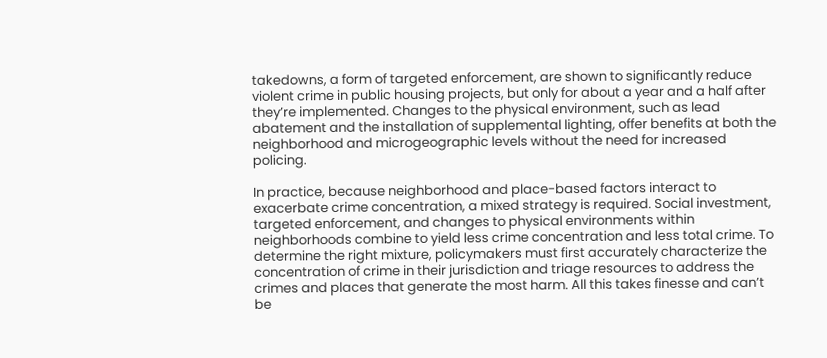takedowns, a form of targeted enforcement, are shown to significantly reduce violent crime in public housing projects, but only for about a year and a half after they’re implemented. Changes to the physical environment, such as lead abatement and the installation of supplemental lighting, offer benefits at both the neighborhood and microgeographic levels without the need for increased policing.

In practice, because neighborhood and place-based factors interact to exacerbate crime concentration, a mixed strategy is required. Social investment, targeted enforcement, and changes to physical environments within neighborhoods combine to yield less crime concentration and less total crime. To determine the right mixture, policymakers must first accurately characterize the concentration of crime in their jurisdiction and triage resources to address the crimes and places that generate the most harm. All this takes finesse and can’t be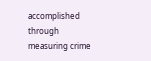accomplished through measuring crime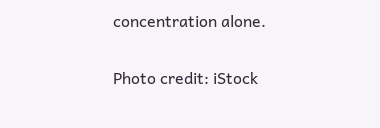concentration alone.

Photo credit: iStock